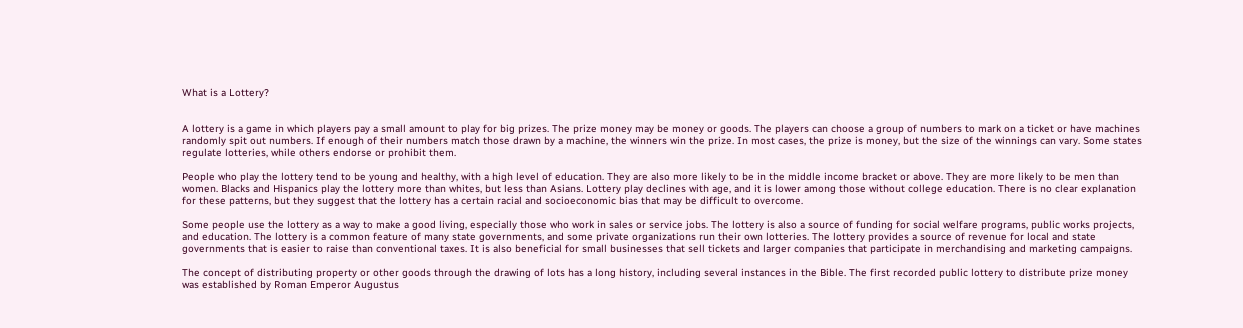What is a Lottery?


A lottery is a game in which players pay a small amount to play for big prizes. The prize money may be money or goods. The players can choose a group of numbers to mark on a ticket or have machines randomly spit out numbers. If enough of their numbers match those drawn by a machine, the winners win the prize. In most cases, the prize is money, but the size of the winnings can vary. Some states regulate lotteries, while others endorse or prohibit them.

People who play the lottery tend to be young and healthy, with a high level of education. They are also more likely to be in the middle income bracket or above. They are more likely to be men than women. Blacks and Hispanics play the lottery more than whites, but less than Asians. Lottery play declines with age, and it is lower among those without college education. There is no clear explanation for these patterns, but they suggest that the lottery has a certain racial and socioeconomic bias that may be difficult to overcome.

Some people use the lottery as a way to make a good living, especially those who work in sales or service jobs. The lottery is also a source of funding for social welfare programs, public works projects, and education. The lottery is a common feature of many state governments, and some private organizations run their own lotteries. The lottery provides a source of revenue for local and state governments that is easier to raise than conventional taxes. It is also beneficial for small businesses that sell tickets and larger companies that participate in merchandising and marketing campaigns.

The concept of distributing property or other goods through the drawing of lots has a long history, including several instances in the Bible. The first recorded public lottery to distribute prize money was established by Roman Emperor Augustus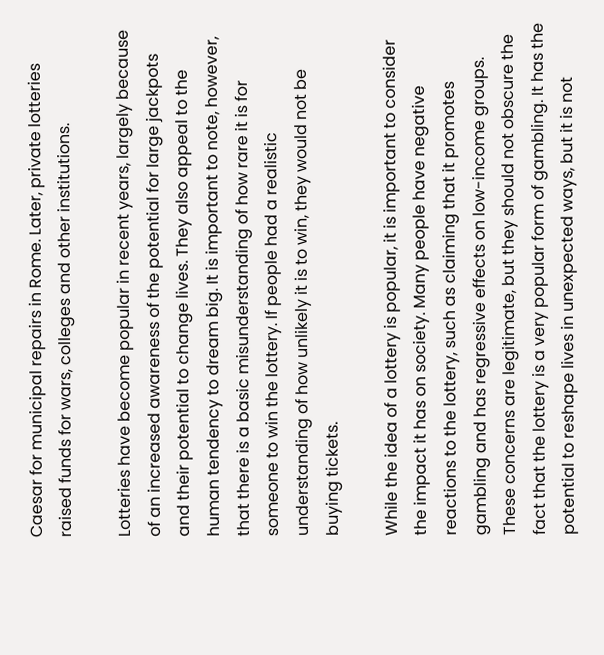Caesar for municipal repairs in Rome. Later, private lotteries raised funds for wars, colleges and other institutions.

Lotteries have become popular in recent years, largely because of an increased awareness of the potential for large jackpots and their potential to change lives. They also appeal to the human tendency to dream big. It is important to note, however, that there is a basic misunderstanding of how rare it is for someone to win the lottery. If people had a realistic understanding of how unlikely it is to win, they would not be buying tickets.

While the idea of a lottery is popular, it is important to consider the impact it has on society. Many people have negative reactions to the lottery, such as claiming that it promotes gambling and has regressive effects on low-income groups. These concerns are legitimate, but they should not obscure the fact that the lottery is a very popular form of gambling. It has the potential to reshape lives in unexpected ways, but it is not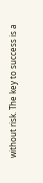without risk. The key to success is a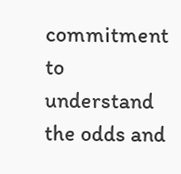commitment to understand the odds and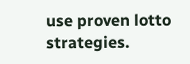use proven lotto strategies.